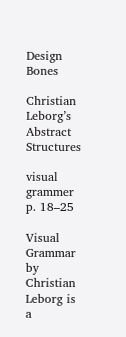Design Bones

Christian Leborg’s Abstract Structures

visual grammer p. 18–25

Visual Grammar by Christian Leborg is a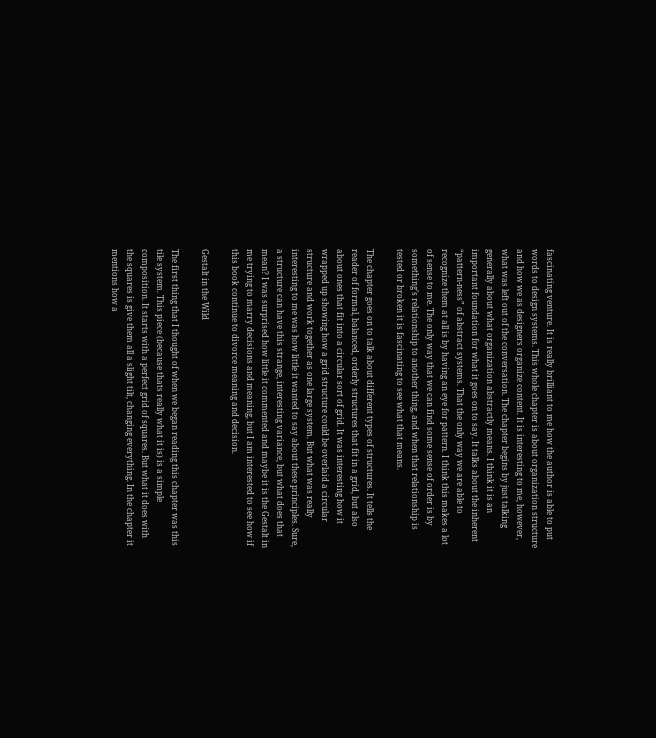fascinating venture. It is really brilliant to me how the author is able to put words to design systems. This whole chapter is about organization structure and how we as designers organize content. It is interesting to me, however, what was left out of the conversation. The chapter begins by just talking generally about what organization abstractly means. I think it is an important foundation for what it goes on to say. It talks about the inherent “pattern-ness” of abstract systems. That the only way we are able to recognize them at all is by having an eye for pattern. I think this makes a lot of sense to me. The only way that we can find some sense of order is by something’s relationship to another thing, and when that relationship is tested or broken it is fascinating to see what that means.

The chapter goes on to talk about different types of structures. It tells the reader of formal, balanced, orderly structures that fit in a grid, but also about ones that fit into a circular sort of grid. It was interesting how it wrapped up showing how a grid structure could be overlaid a circular structure and work together as one large system. But what was really interesting to me was how little it wanted to say about these principles. Sure, a structure can have this strange, interesting variance, but what does that mean? I was surprised how little it commented and maybe it is the Gestalt in me trying to marry decisions and meaning, but I am interested to see how if this book continue to divorce meaning and decision.

Gestalt in the Wild

The first thing that I thought of when we began reading this chapter was this tile system. This piece (because thats really what it is) is a simple composition. It starts with a perfect grid of squares. But what it does with the squares is give them all a slight tilt, changing everything. In the chapter it mentions how a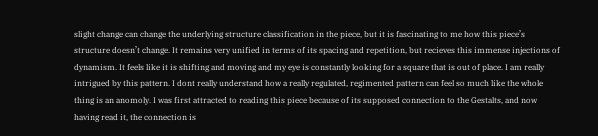slight change can change the underlying structure classification in the piece, but it is fascinating to me how this piece’s structure doesn’t change. It remains very unified in terms of its spacing and repetition, but recieves this immense injections of dynamism. It feels like it is shifting and moving and my eye is constantly looking for a square that is out of place. I am really intrigued by this pattern. I dont really understand how a really regulated, regimented pattern can feel so much like the whole thing is an anomoly. I was first attracted to reading this piece because of its supposed connection to the Gestalts, and now having read it, the connection is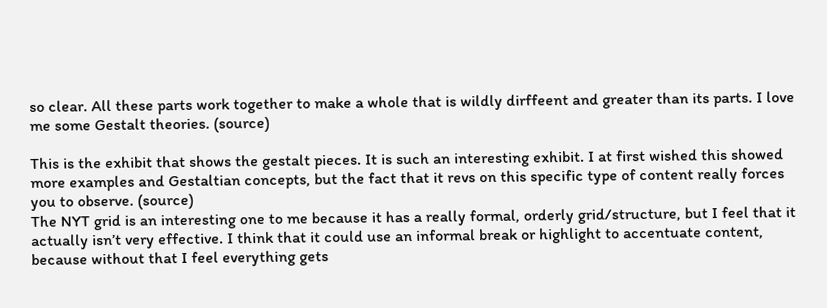so clear. All these parts work together to make a whole that is wildly dirffeent and greater than its parts. I love me some Gestalt theories. (source)

This is the exhibit that shows the gestalt pieces. It is such an interesting exhibit. I at first wished this showed more examples and Gestaltian concepts, but the fact that it revs on this specific type of content really forces you to observe. (source)
The NYT grid is an interesting one to me because it has a really formal, orderly grid/structure, but I feel that it actually isn’t very effective. I think that it could use an informal break or highlight to accentuate content, because without that I feel everything gets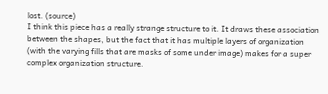lost. (source)
I think this piece has a really strange structure to it. It draws these association between the shapes, but the fact that it has multiple layers of organization (with the varying fills that are masks of some under image) makes for a super complex organization structure.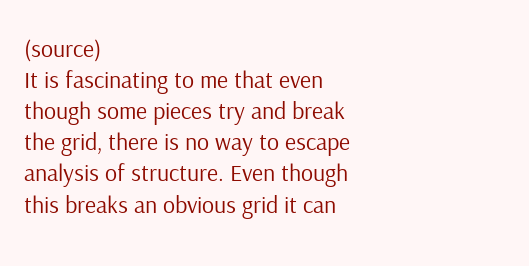(source)
It is fascinating to me that even though some pieces try and break the grid, there is no way to escape analysis of structure. Even though this breaks an obvious grid it can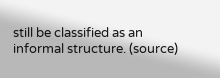still be classified as an informal structure. (source)